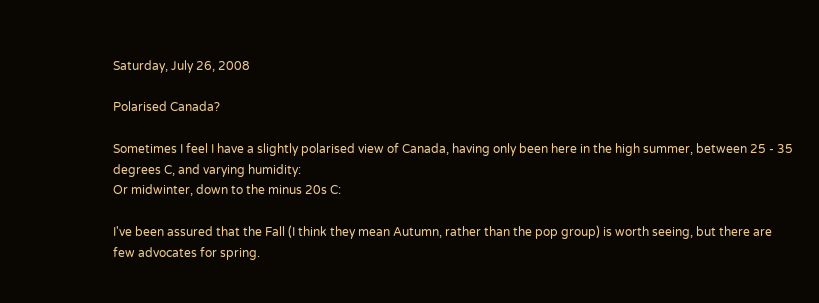Saturday, July 26, 2008

Polarised Canada?

Sometimes I feel I have a slightly polarised view of Canada, having only been here in the high summer, between 25 - 35 degrees C, and varying humidity:
Or midwinter, down to the minus 20s C:

I've been assured that the Fall (I think they mean Autumn, rather than the pop group) is worth seeing, but there are few advocates for spring.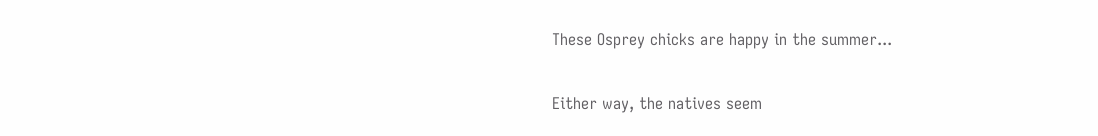These Osprey chicks are happy in the summer...

Either way, the natives seem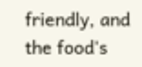friendly, and the food's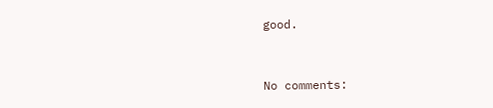good.


No comments: